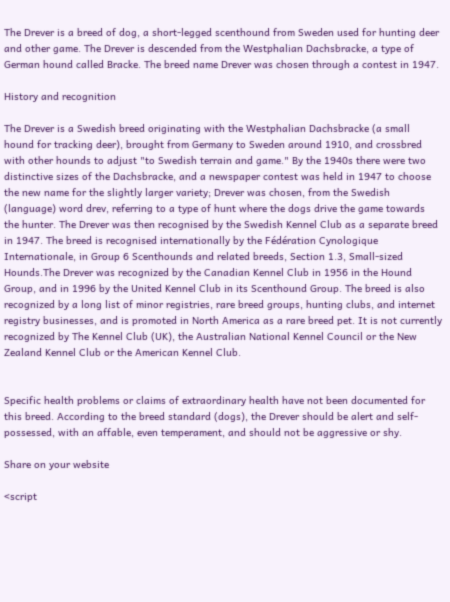The Drever is a breed of dog, a short-legged scenthound from Sweden used for hunting deer and other game. The Drever is descended from the Westphalian Dachsbracke, a type of German hound called Bracke. The breed name Drever was chosen through a contest in 1947.

History and recognition

The Drever is a Swedish breed originating with the Westphalian Dachsbracke (a small hound for tracking deer), brought from Germany to Sweden around 1910, and crossbred with other hounds to adjust "to Swedish terrain and game." By the 1940s there were two distinctive sizes of the Dachsbracke, and a newspaper contest was held in 1947 to choose the new name for the slightly larger variety; Drever was chosen, from the Swedish (language) word drev, referring to a type of hunt where the dogs drive the game towards the hunter. The Drever was then recognised by the Swedish Kennel Club as a separate breed in 1947. The breed is recognised internationally by the Fédération Cynologique Internationale, in Group 6 Scenthounds and related breeds, Section 1.3, Small-sized Hounds.The Drever was recognized by the Canadian Kennel Club in 1956 in the Hound Group, and in 1996 by the United Kennel Club in its Scenthound Group. The breed is also recognized by a long list of minor registries, rare breed groups, hunting clubs, and internet registry businesses, and is promoted in North America as a rare breed pet. It is not currently recognized by The Kennel Club (UK), the Australian National Kennel Council or the New Zealand Kennel Club or the American Kennel Club.


Specific health problems or claims of extraordinary health have not been documented for this breed. According to the breed standard (dogs), the Drever should be alert and self-possessed, with an affable, even temperament, and should not be aggressive or shy.

Share on your website

<script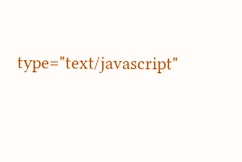type="text/javascript"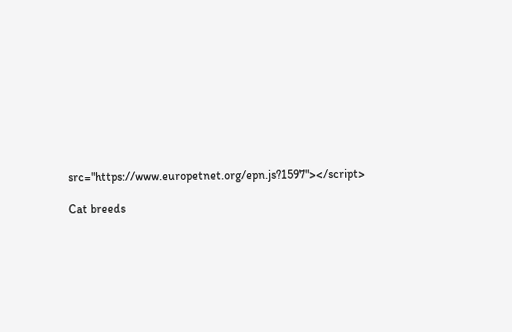src="https://www.europetnet.org/epn.js?1597"></script>

Cat breeds